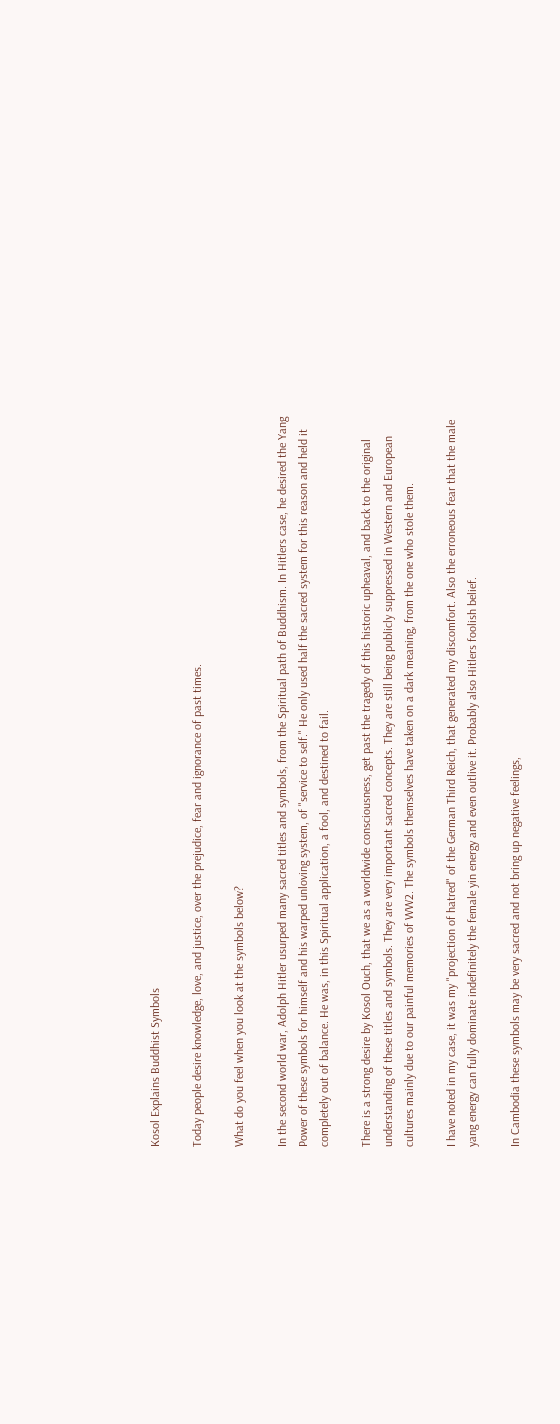Kosol Explains Buddhist Symbols

Today people desire knowledge, love, and justice, over the prejudice, fear and ignorance of past times.

What do you feel when you look at the symbols below?

In the second world war, Adolph Hitler usurped many sacred titles and symbols, from the Spiritual path of Buddhism. In Hitlers case, he desired the Yang Power of these symbols for himself and his warped unloving system, of "service to self." He only used half the sacred system for this reason and held it completely out of balance. He was, in this Spiritual application, a fool, and destined to fail.

There is a strong desire by Kosol Ouch, that we as a worldwide consciousness, get past the tragedy of this historic upheaval, and back to the original understanding of these titles and symbols. They are very important sacred concepts. They are still being publicly suppressed in Western and European cultures mainly due to our painful memories of WW2. The symbols themselves have taken on a dark meaning, from the one who stole them.

I have noted in my case, it was my "projection of hatred" of the German Third Reich, that generated my discomfort. Also the erroneous fear that the male yang energy can fully dominate indefinitely the female yin energy and even outlive it. Probably also Hitlers foolish belief.

In Cambodia these symbols may be very sacred and not bring up negative feelings,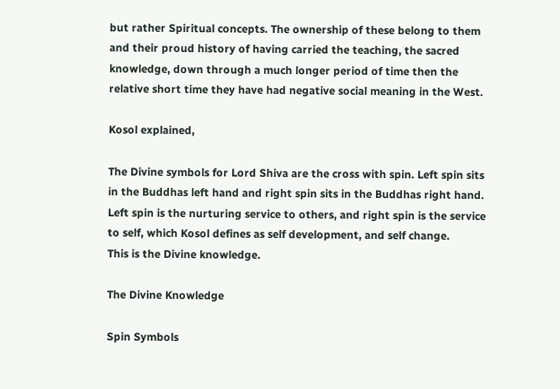but rather Spiritual concepts. The ownership of these belong to them and their proud history of having carried the teaching, the sacred knowledge, down through a much longer period of time then the relative short time they have had negative social meaning in the West.

Kosol explained,

The Divine symbols for Lord Shiva are the cross with spin. Left spin sits in the Buddhas left hand and right spin sits in the Buddhas right hand.
Left spin is the nurturing service to others, and right spin is the service to self, which Kosol defines as self development, and self change.
This is the Divine knowledge.

The Divine Knowledge

Spin Symbols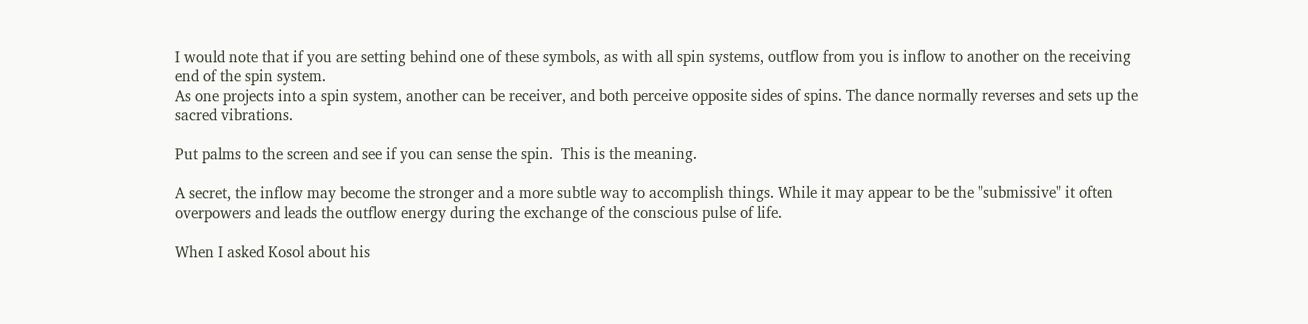I would note that if you are setting behind one of these symbols, as with all spin systems, outflow from you is inflow to another on the receiving end of the spin system.
As one projects into a spin system, another can be receiver, and both perceive opposite sides of spins. The dance normally reverses and sets up the sacred vibrations.

Put palms to the screen and see if you can sense the spin.  This is the meaning.

A secret, the inflow may become the stronger and a more subtle way to accomplish things. While it may appear to be the "submissive" it often overpowers and leads the outflow energy during the exchange of the conscious pulse of life.

When I asked Kosol about his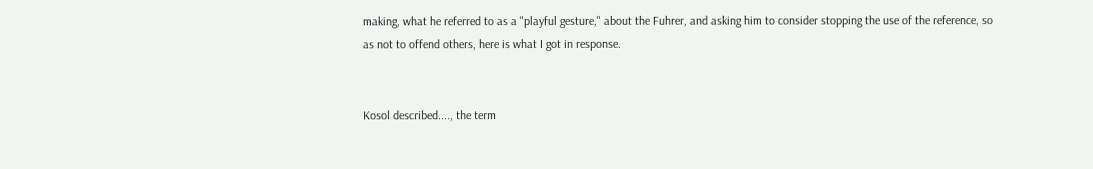making, what he referred to as a "playful gesture," about the Fuhrer, and asking him to consider stopping the use of the reference, so as not to offend others, here is what I got in response.


Kosol described...., the term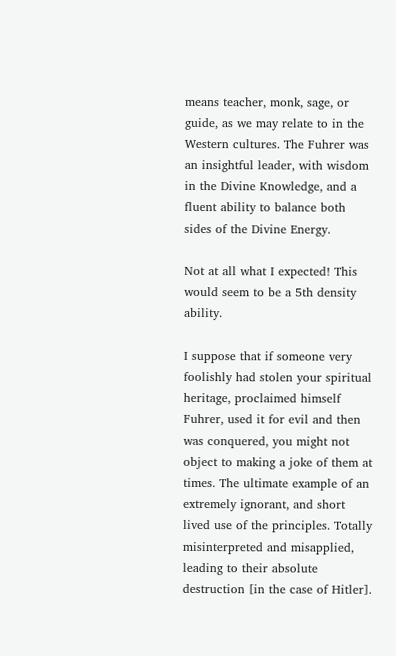means teacher, monk, sage, or guide, as we may relate to in the Western cultures. The Fuhrer was an insightful leader, with wisdom in the Divine Knowledge, and a fluent ability to balance both sides of the Divine Energy.

Not at all what I expected! This would seem to be a 5th density ability.

I suppose that if someone very foolishly had stolen your spiritual heritage, proclaimed himself Fuhrer, used it for evil and then was conquered, you might not object to making a joke of them at times. The ultimate example of an extremely ignorant, and short lived use of the principles. Totally misinterpreted and misapplied, leading to their absolute destruction [in the case of Hitler].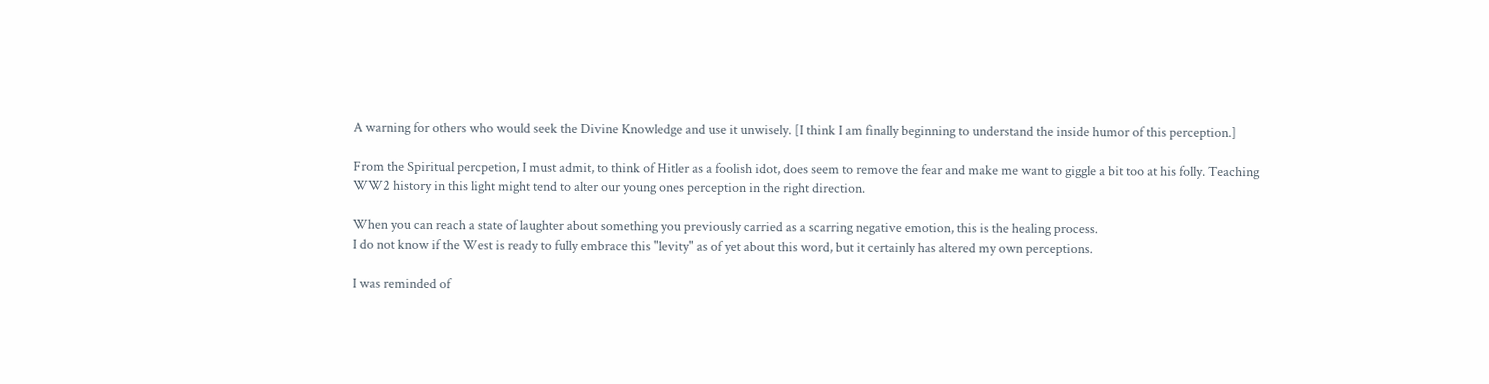A warning for others who would seek the Divine Knowledge and use it unwisely. [I think I am finally beginning to understand the inside humor of this perception.]

From the Spiritual percpetion, I must admit, to think of Hitler as a foolish idot, does seem to remove the fear and make me want to giggle a bit too at his folly. Teaching WW2 history in this light might tend to alter our young ones perception in the right direction.

When you can reach a state of laughter about something you previously carried as a scarring negative emotion, this is the healing process.
I do not know if the West is ready to fully embrace this "levity" as of yet about this word, but it certainly has altered my own perceptions.

I was reminded of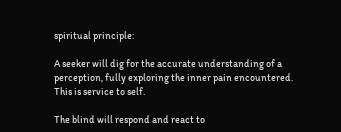spiritual principle:

A seeker will dig for the accurate understanding of a perception, fully exploring the inner pain encountered.
This is service to self.

The blind will respond and react to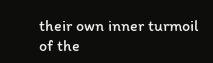their own inner turmoil of the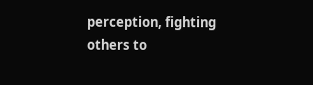perception, fighting others to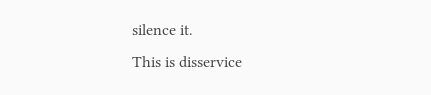silence it.
This is disservice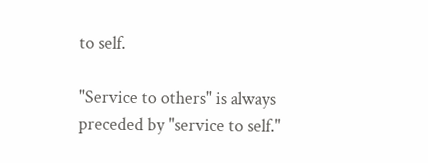to self.

"Service to others" is always preceded by "service to self."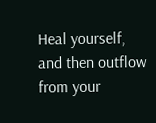Heal yourself, and then outflow from your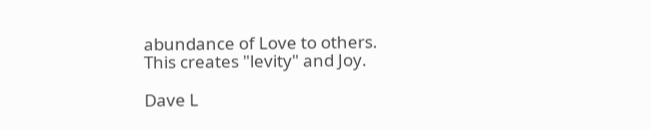abundance of Love to others.
This creates "levity" and Joy.

Dave L